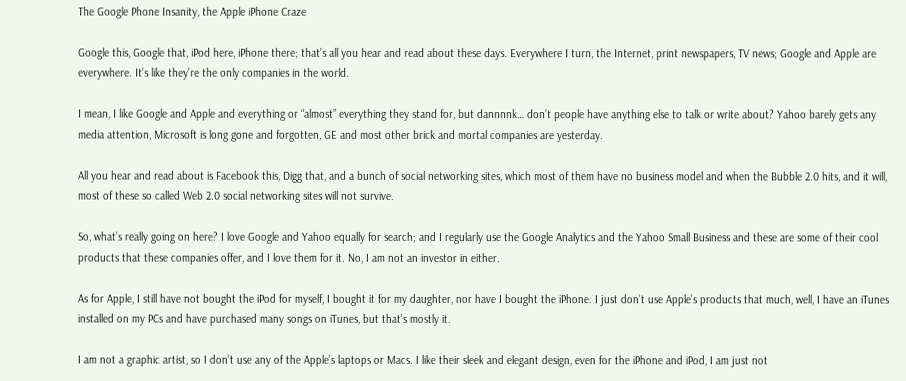The Google Phone Insanity, the Apple iPhone Craze

Google this, Google that, iPod here, iPhone there; that’s all you hear and read about these days. Everywhere I turn, the Internet, print newspapers, TV news; Google and Apple are everywhere. It’s like they’re the only companies in the world.

I mean, I like Google and Apple and everything or “almost” everything they stand for, but dannnnk… don’t people have anything else to talk or write about? Yahoo barely gets any media attention, Microsoft is long gone and forgotten, GE and most other brick and mortal companies are yesterday.

All you hear and read about is Facebook this, Digg that, and a bunch of social networking sites, which most of them have no business model and when the Bubble 2.0 hits, and it will, most of these so called Web 2.0 social networking sites will not survive.

So, what’s really going on here? I love Google and Yahoo equally for search; and I regularly use the Google Analytics and the Yahoo Small Business and these are some of their cool products that these companies offer, and I love them for it. No, I am not an investor in either.

As for Apple, I still have not bought the iPod for myself, I bought it for my daughter, nor have I bought the iPhone. I just don’t use Apple’s products that much, well, I have an iTunes installed on my PCs and have purchased many songs on iTunes, but that’s mostly it.

I am not a graphic artist, so I don’t use any of the Apple’s laptops or Macs. I like their sleek and elegant design, even for the iPhone and iPod, I am just not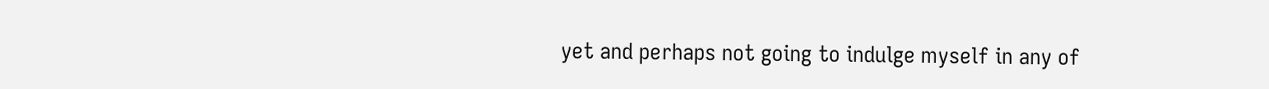yet and perhaps not going to indulge myself in any of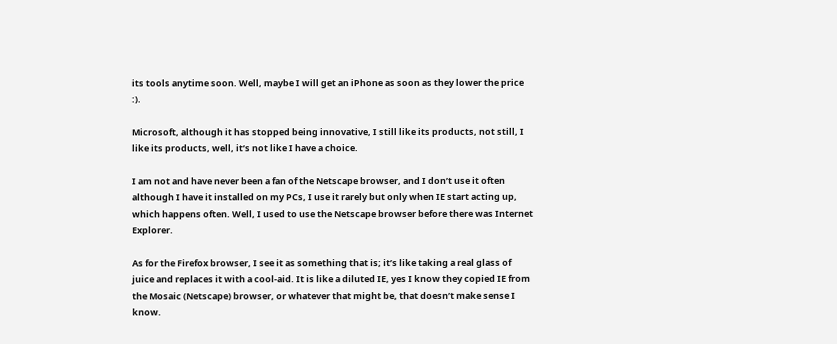its tools anytime soon. Well, maybe I will get an iPhone as soon as they lower the price :).

Microsoft, although it has stopped being innovative, I still like its products, not still, I like its products, well, it’s not like I have a choice.

I am not and have never been a fan of the Netscape browser, and I don’t use it often although I have it installed on my PCs, I use it rarely but only when IE start acting up, which happens often. Well, I used to use the Netscape browser before there was Internet Explorer.

As for the Firefox browser, I see it as something that is; it’s like taking a real glass of juice and replaces it with a cool-aid. It is like a diluted IE, yes I know they copied IE from the Mosaic (Netscape) browser, or whatever that might be, that doesn’t make sense I know.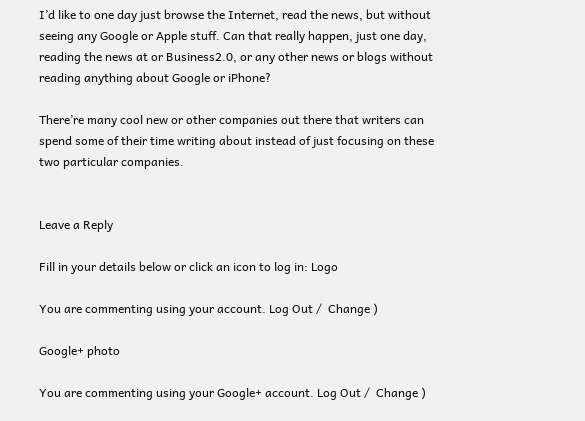I’d like to one day just browse the Internet, read the news, but without seeing any Google or Apple stuff. Can that really happen, just one day, reading the news at or Business2.0, or any other news or blogs without reading anything about Google or iPhone?

There’re many cool new or other companies out there that writers can spend some of their time writing about instead of just focusing on these two particular companies.


Leave a Reply

Fill in your details below or click an icon to log in: Logo

You are commenting using your account. Log Out /  Change )

Google+ photo

You are commenting using your Google+ account. Log Out /  Change )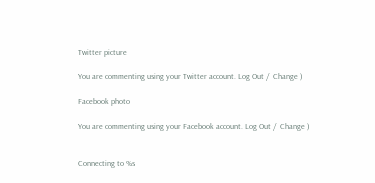Twitter picture

You are commenting using your Twitter account. Log Out /  Change )

Facebook photo

You are commenting using your Facebook account. Log Out /  Change )


Connecting to %s